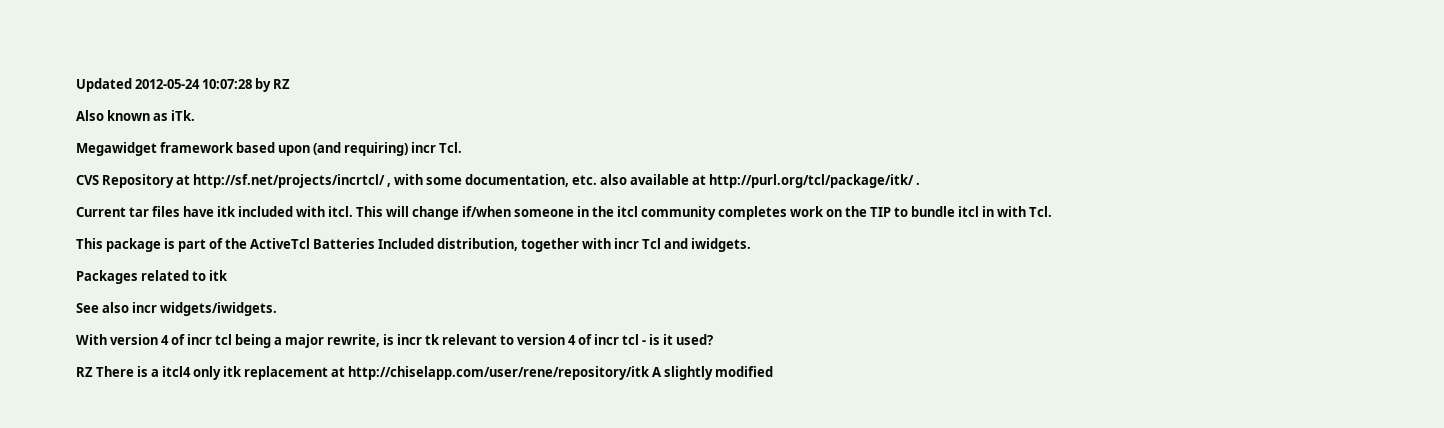Updated 2012-05-24 10:07:28 by RZ

Also known as iTk.

Megawidget framework based upon (and requiring) incr Tcl.

CVS Repository at http://sf.net/projects/incrtcl/ , with some documentation, etc. also available at http://purl.org/tcl/package/itk/ .

Current tar files have itk included with itcl. This will change if/when someone in the itcl community completes work on the TIP to bundle itcl in with Tcl.

This package is part of the ActiveTcl Batteries Included distribution, together with incr Tcl and iwidgets.

Packages related to itk

See also incr widgets/iwidgets.

With version 4 of incr tcl being a major rewrite, is incr tk relevant to version 4 of incr tcl - is it used?

RZ There is a itcl4 only itk replacement at http://chiselapp.com/user/rene/repository/itk A slightly modified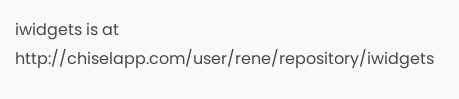iwidgets is at http://chiselapp.com/user/rene/repository/iwidgets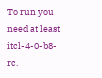To run you need at least itcl-4-0-b8-rc.